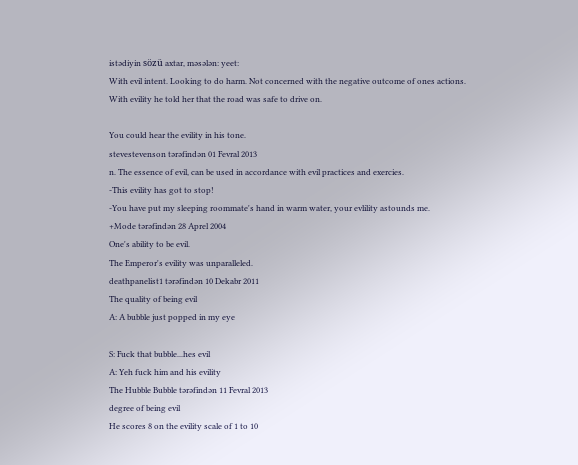istədiyin sözü axtar, məsələn: yeet:
With evil intent. Looking to do harm. Not concerned with the negative outcome of ones actions.
With evility he told her that the road was safe to drive on.

You could hear the evility in his tone.
stevestevenson tərəfindən 01 Fevral 2013
n. The essence of evil, can be used in accordance with evil practices and exercies.
-This evility has got to stop!
-You have put my sleeping roommate's hand in warm water, your evlility astounds me.
+Mode tərəfindən 28 Aprel 2004
One's ability to be evil.
The Emperor's evility was unparalleled.
deathpanelist1 tərəfindən 10 Dekabr 2011
The quality of being evil
A: A bubble just popped in my eye

S: Fuck that bubble...hes evil
A: Yeh fuck him and his evility
The Hubble Bubble tərəfindən 11 Fevral 2013
degree of being evil
He scores 8 on the evility scale of 1 to 10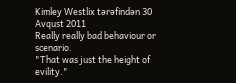Kimley Westlix tərəfindən 30 Avqust 2011
Really really bad behaviour or scenario.
"That was just the height of evility."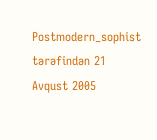Postmodern_sophist tərəfindən 21 Avqust 2005